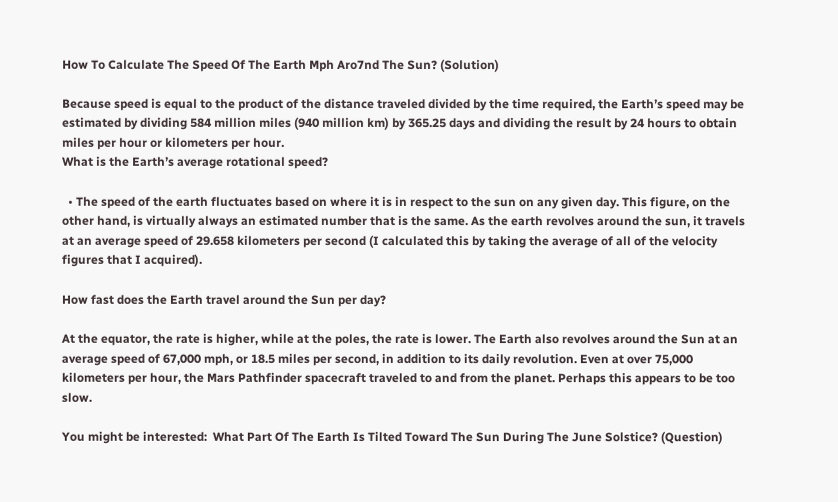How To Calculate The Speed Of The Earth Mph Aro7nd The Sun? (Solution)

Because speed is equal to the product of the distance traveled divided by the time required, the Earth’s speed may be estimated by dividing 584 million miles (940 million km) by 365.25 days and dividing the result by 24 hours to obtain miles per hour or kilometers per hour.
What is the Earth’s average rotational speed?

  • The speed of the earth fluctuates based on where it is in respect to the sun on any given day. This figure, on the other hand, is virtually always an estimated number that is the same. As the earth revolves around the sun, it travels at an average speed of 29.658 kilometers per second (I calculated this by taking the average of all of the velocity figures that I acquired).

How fast does the Earth travel around the Sun per day?

At the equator, the rate is higher, while at the poles, the rate is lower. The Earth also revolves around the Sun at an average speed of 67,000 mph, or 18.5 miles per second, in addition to its daily revolution. Even at over 75,000 kilometers per hour, the Mars Pathfinder spacecraft traveled to and from the planet. Perhaps this appears to be too slow.

You might be interested:  What Part Of The Earth Is Tilted Toward The Sun During The June Solstice? (Question)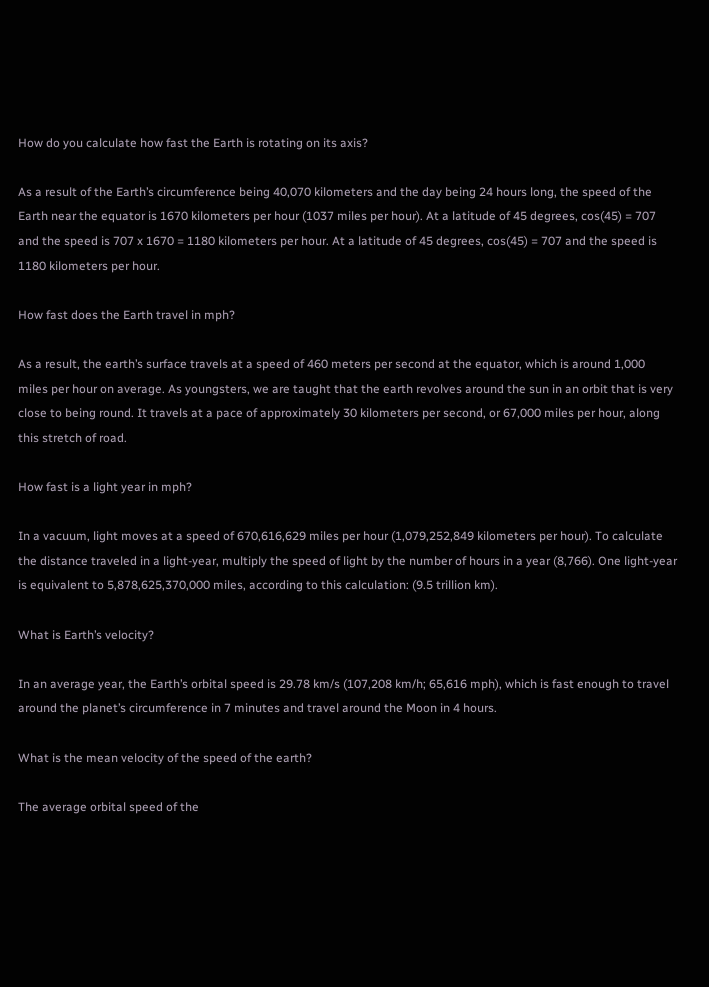How do you calculate how fast the Earth is rotating on its axis?

As a result of the Earth’s circumference being 40,070 kilometers and the day being 24 hours long, the speed of the Earth near the equator is 1670 kilometers per hour (1037 miles per hour). At a latitude of 45 degrees, cos(45) = 707 and the speed is 707 x 1670 = 1180 kilometers per hour. At a latitude of 45 degrees, cos(45) = 707 and the speed is 1180 kilometers per hour.

How fast does the Earth travel in mph?

As a result, the earth’s surface travels at a speed of 460 meters per second at the equator, which is around 1,000 miles per hour on average. As youngsters, we are taught that the earth revolves around the sun in an orbit that is very close to being round. It travels at a pace of approximately 30 kilometers per second, or 67,000 miles per hour, along this stretch of road.

How fast is a light year in mph?

In a vacuum, light moves at a speed of 670,616,629 miles per hour (1,079,252,849 kilometers per hour). To calculate the distance traveled in a light-year, multiply the speed of light by the number of hours in a year (8,766). One light-year is equivalent to 5,878,625,370,000 miles, according to this calculation: (9.5 trillion km).

What is Earth’s velocity?

In an average year, the Earth’s orbital speed is 29.78 km/s (107,208 km/h; 65,616 mph), which is fast enough to travel around the planet’s circumference in 7 minutes and travel around the Moon in 4 hours.

What is the mean velocity of the speed of the earth?

The average orbital speed of the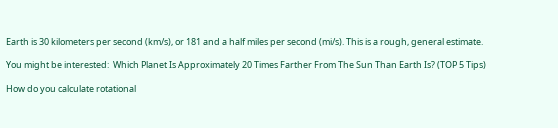Earth is 30 kilometers per second (km/s), or 181 and a half miles per second (mi/s). This is a rough, general estimate.

You might be interested:  Which Planet Is Approximately 20 Times Farther From The Sun Than Earth Is? (TOP 5 Tips)

How do you calculate rotational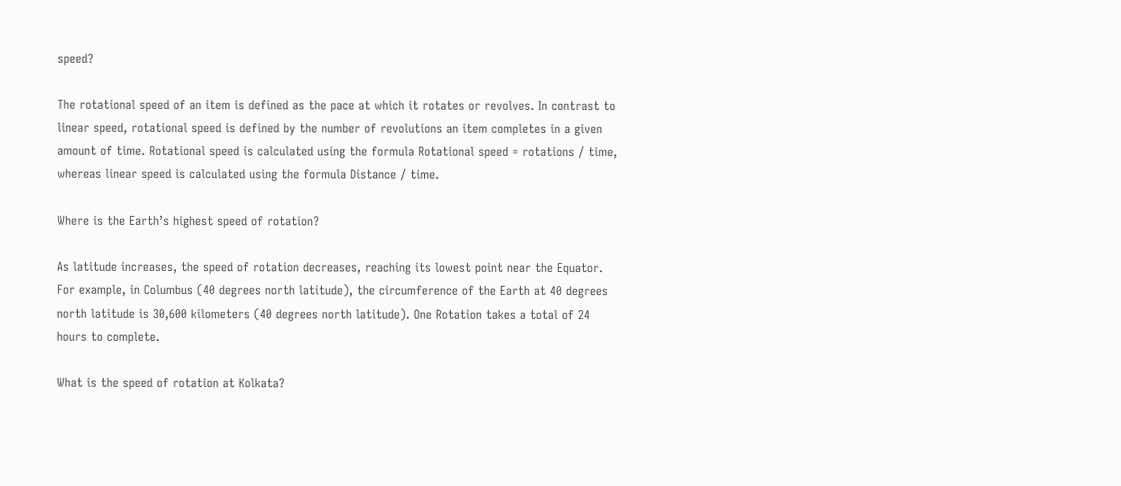speed?

The rotational speed of an item is defined as the pace at which it rotates or revolves. In contrast to linear speed, rotational speed is defined by the number of revolutions an item completes in a given amount of time. Rotational speed is calculated using the formula Rotational speed = rotations / time, whereas linear speed is calculated using the formula Distance / time.

Where is the Earth’s highest speed of rotation?

As latitude increases, the speed of rotation decreases, reaching its lowest point near the Equator. For example, in Columbus (40 degrees north latitude), the circumference of the Earth at 40 degrees north latitude is 30,600 kilometers (40 degrees north latitude). One Rotation takes a total of 24 hours to complete.

What is the speed of rotation at Kolkata?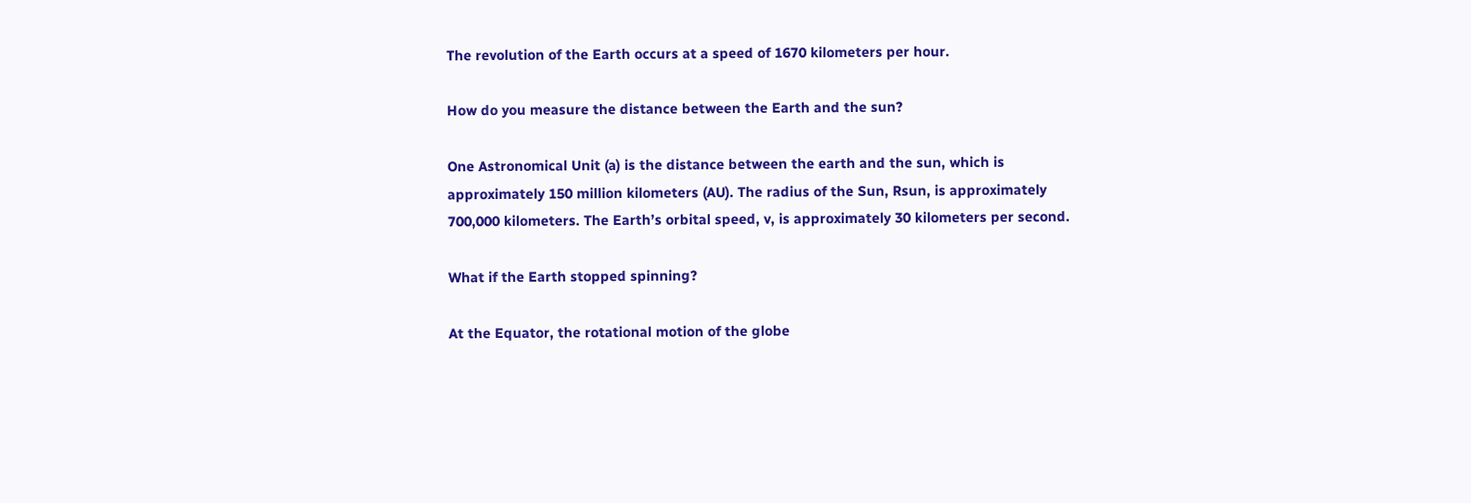The revolution of the Earth occurs at a speed of 1670 kilometers per hour.

How do you measure the distance between the Earth and the sun?

One Astronomical Unit (a) is the distance between the earth and the sun, which is approximately 150 million kilometers (AU). The radius of the Sun, Rsun, is approximately 700,000 kilometers. The Earth’s orbital speed, v, is approximately 30 kilometers per second.

What if the Earth stopped spinning?

At the Equator, the rotational motion of the globe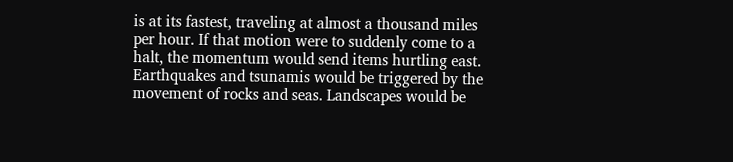is at its fastest, traveling at almost a thousand miles per hour. If that motion were to suddenly come to a halt, the momentum would send items hurtling east. Earthquakes and tsunamis would be triggered by the movement of rocks and seas. Landscapes would be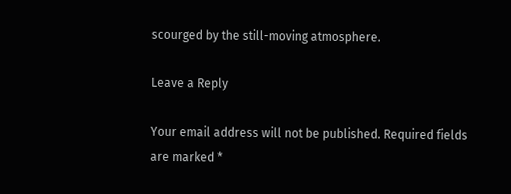scourged by the still-moving atmosphere.

Leave a Reply

Your email address will not be published. Required fields are marked *